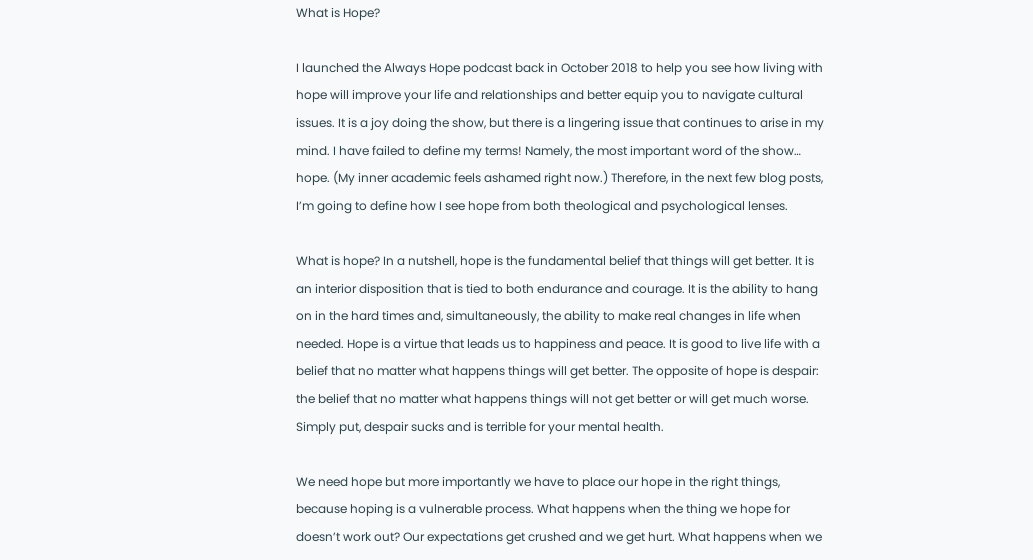What is Hope?

I launched the Always Hope podcast back in October 2018 to help you see how living with hope will improve your life and relationships and better equip you to navigate cultural issues. It is a joy doing the show, but there is a lingering issue that continues to arise in my mind. I have failed to define my terms! Namely, the most important word of the show… hope. (My inner academic feels ashamed right now.) Therefore, in the next few blog posts, I’m going to define how I see hope from both theological and psychological lenses.

What is hope? In a nutshell, hope is the fundamental belief that things will get better. It is an interior disposition that is tied to both endurance and courage. It is the ability to hang on in the hard times and, simultaneously, the ability to make real changes in life when needed. Hope is a virtue that leads us to happiness and peace. It is good to live life with a belief that no matter what happens things will get better. The opposite of hope is despair: the belief that no matter what happens things will not get better or will get much worse. Simply put, despair sucks and is terrible for your mental health.

We need hope but more importantly we have to place our hope in the right things, because hoping is a vulnerable process. What happens when the thing we hope for doesn’t work out? Our expectations get crushed and we get hurt. What happens when we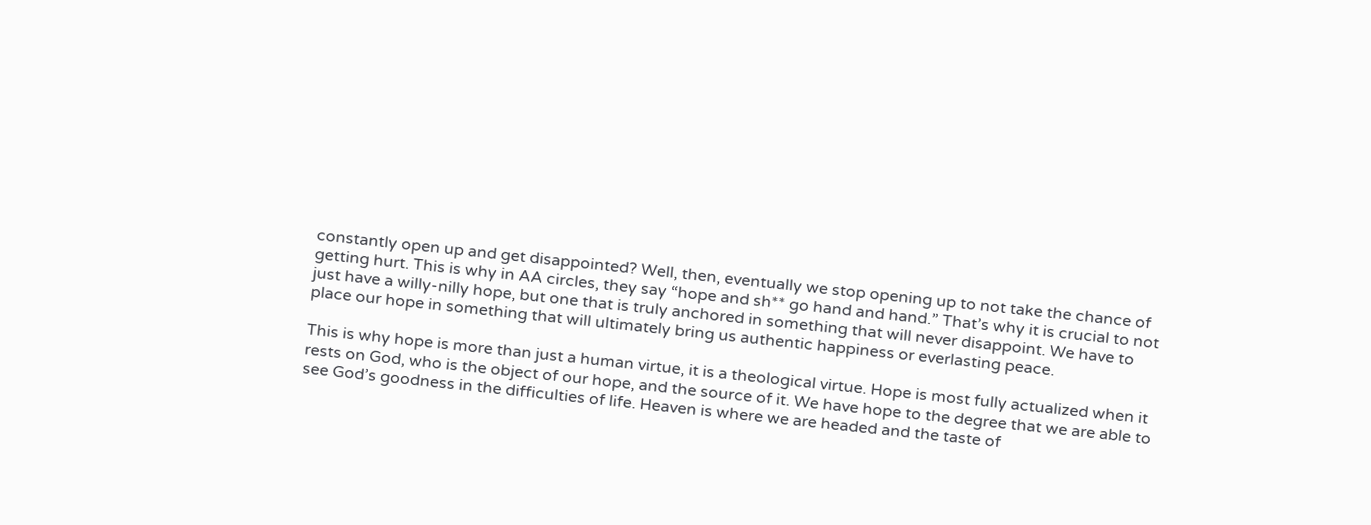constantly open up and get disappointed? Well, then, eventually we stop opening up to not take the chance of getting hurt. This is why in AA circles, they say “hope and sh** go hand and hand.” That’s why it is crucial to not just have a willy-nilly hope, but one that is truly anchored in something that will never disappoint. We have to place our hope in something that will ultimately bring us authentic happiness or everlasting peace.

This is why hope is more than just a human virtue, it is a theological virtue. Hope is most fully actualized when it rests on God, who is the object of our hope, and the source of it. We have hope to the degree that we are able to see God’s goodness in the difficulties of life. Heaven is where we are headed and the taste of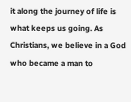it along the journey of life is what keeps us going. As Christians, we believe in a God who became a man to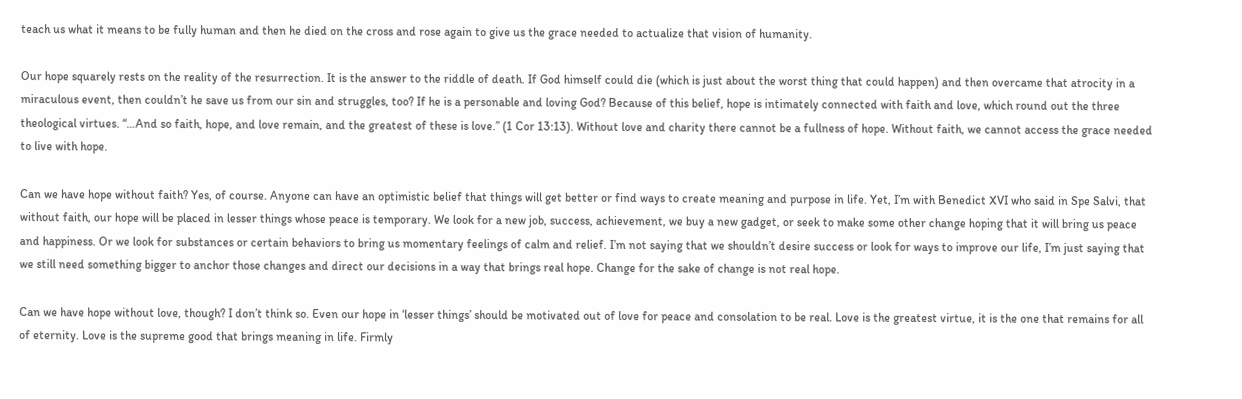teach us what it means to be fully human and then he died on the cross and rose again to give us the grace needed to actualize that vision of humanity.

Our hope squarely rests on the reality of the resurrection. It is the answer to the riddle of death. If God himself could die (which is just about the worst thing that could happen) and then overcame that atrocity in a miraculous event, then couldn’t he save us from our sin and struggles, too? If he is a personable and loving God? Because of this belief, hope is intimately connected with faith and love, which round out the three theological virtues. “…And so faith, hope, and love remain, and the greatest of these is love.” (1 Cor 13:13). Without love and charity there cannot be a fullness of hope. Without faith, we cannot access the grace needed to live with hope.

Can we have hope without faith? Yes, of course. Anyone can have an optimistic belief that things will get better or find ways to create meaning and purpose in life. Yet, I’m with Benedict XVI who said in Spe Salvi, that without faith, our hope will be placed in lesser things whose peace is temporary. We look for a new job, success, achievement, we buy a new gadget, or seek to make some other change hoping that it will bring us peace and happiness. Or we look for substances or certain behaviors to bring us momentary feelings of calm and relief. I’m not saying that we shouldn’t desire success or look for ways to improve our life, I’m just saying that we still need something bigger to anchor those changes and direct our decisions in a way that brings real hope. Change for the sake of change is not real hope.

Can we have hope without love, though? I don’t think so. Even our hope in ‘lesser things’ should be motivated out of love for peace and consolation to be real. Love is the greatest virtue, it is the one that remains for all of eternity. Love is the supreme good that brings meaning in life. Firmly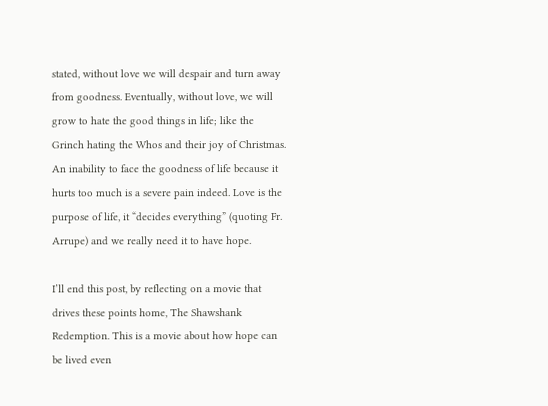stated, without love we will despair and turn away from goodness. Eventually, without love, we will grow to hate the good things in life; like the Grinch hating the Whos and their joy of Christmas. An inability to face the goodness of life because it hurts too much is a severe pain indeed. Love is the purpose of life, it “decides everything” (quoting Fr. Arrupe) and we really need it to have hope.

I’ll end this post, by reflecting on a movie that drives these points home, The Shawshank Redemption. This is a movie about how hope can be lived even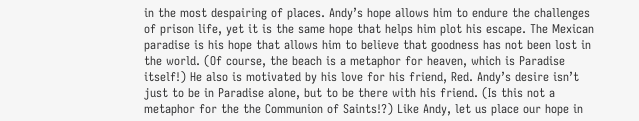in the most despairing of places. Andy’s hope allows him to endure the challenges of prison life, yet it is the same hope that helps him plot his escape. The Mexican paradise is his hope that allows him to believe that goodness has not been lost in the world. (Of course, the beach is a metaphor for heaven, which is Paradise itself!) He also is motivated by his love for his friend, Red. Andy’s desire isn’t just to be in Paradise alone, but to be there with his friend. (Is this not a metaphor for the the Communion of Saints!?) Like Andy, let us place our hope in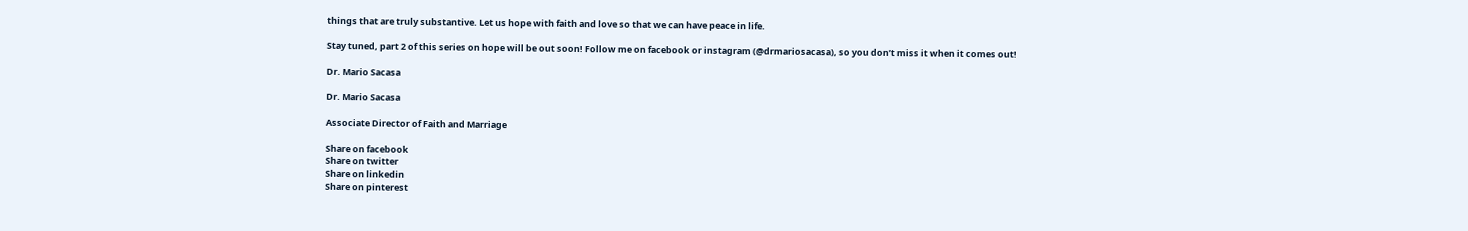things that are truly substantive. Let us hope with faith and love so that we can have peace in life.

Stay tuned, part 2 of this series on hope will be out soon! Follow me on facebook or instagram (@drmariosacasa), so you don’t miss it when it comes out!

Dr. Mario Sacasa

Dr. Mario Sacasa

Associate Director of Faith and Marriage

Share on facebook
Share on twitter
Share on linkedin
Share on pinterest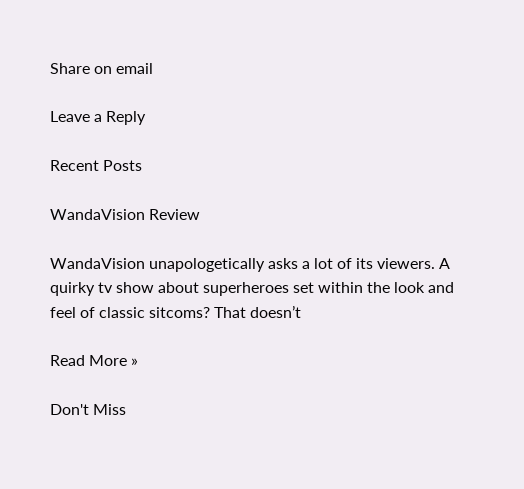Share on email

Leave a Reply

Recent Posts

WandaVision Review

WandaVision unapologetically asks a lot of its viewers. A quirky tv show about superheroes set within the look and feel of classic sitcoms? That doesn’t

Read More »

Don't Miss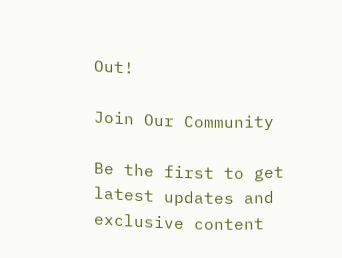Out!

Join Our Community

Be the first to get latest updates and exclusive content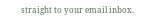straight to your email inbox.